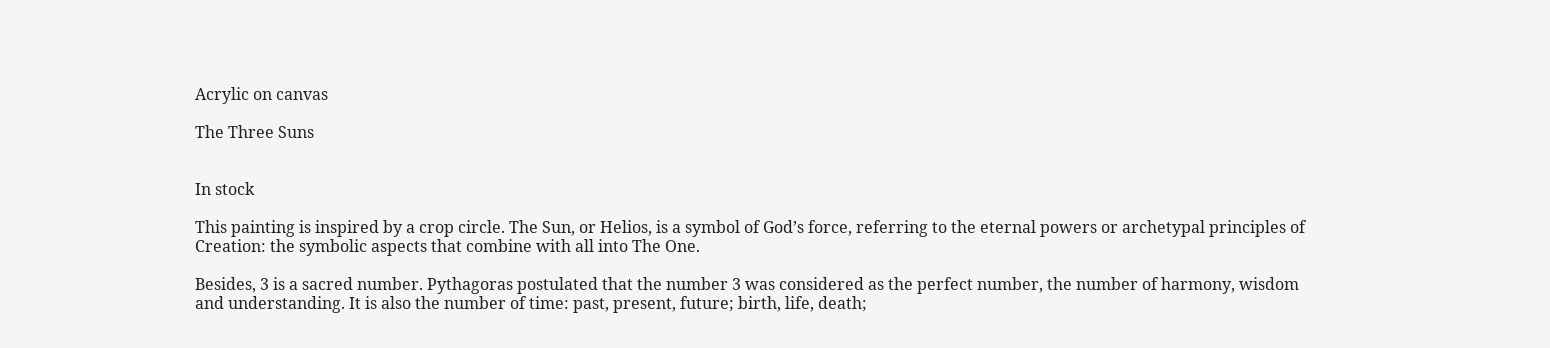Acrylic on canvas

The Three Suns


In stock

This painting is inspired by a crop circle. The Sun, or Helios, is a symbol of God’s force, referring to the eternal powers or archetypal principles of Creation: the symbolic aspects that combine with all into The One.

Besides, 3 is a sacred number. Pythagoras postulated that the number 3 was considered as the perfect number, the number of harmony, wisdom and understanding. It is also the number of time: past, present, future; birth, life, death;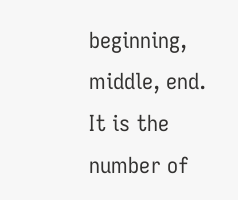beginning, middle, end. It is the number of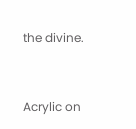the divine.


Acrylic on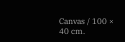Canvas / 100 × 40 cm.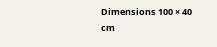Dimensions 100 × 40 cm